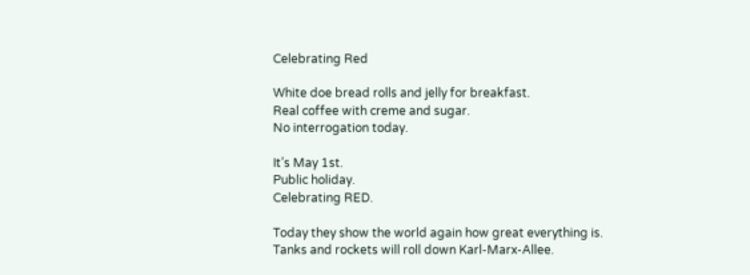Celebrating Red

White doe bread rolls and jelly for breakfast.
Real coffee with creme and sugar.
No interrogation today.

It’s May 1st.
Public holiday.
Celebrating RED.

Today they show the world again how great everything is.
Tanks and rockets will roll down Karl-Marx-Allee.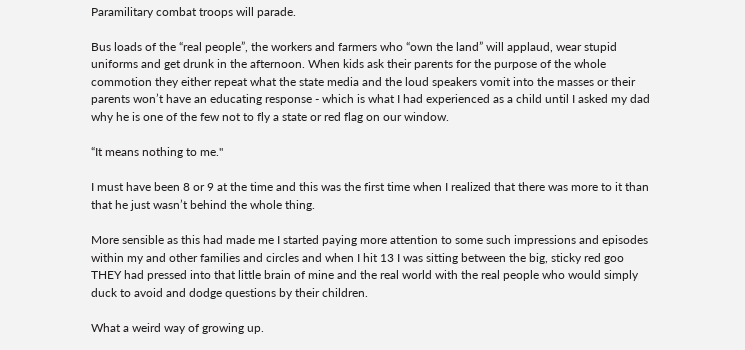Paramilitary combat troops will parade.

Bus loads of the “real people”, the workers and farmers who “own the land” will applaud, wear stupid uniforms and get drunk in the afternoon. When kids ask their parents for the purpose of the whole commotion they either repeat what the state media and the loud speakers vomit into the masses or their parents won’t have an educating response - which is what I had experienced as a child until I asked my dad why he is one of the few not to fly a state or red flag on our window.

“It means nothing to me."

I must have been 8 or 9 at the time and this was the first time when I realized that there was more to it than that he just wasn’t behind the whole thing.

More sensible as this had made me I started paying more attention to some such impressions and episodes within my and other families and circles and when I hit 13 I was sitting between the big, sticky red goo THEY had pressed into that little brain of mine and the real world with the real people who would simply duck to avoid and dodge questions by their children.

What a weird way of growing up.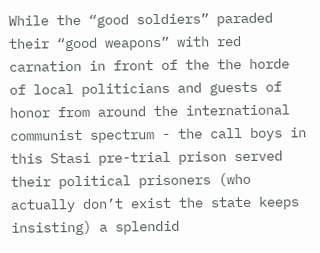While the “good soldiers” paraded their “good weapons” with red carnation in front of the the horde of local politicians and guests of honor from around the international communist spectrum - the call boys in this Stasi pre-trial prison served their political prisoners (who actually don’t exist the state keeps insisting) a splendid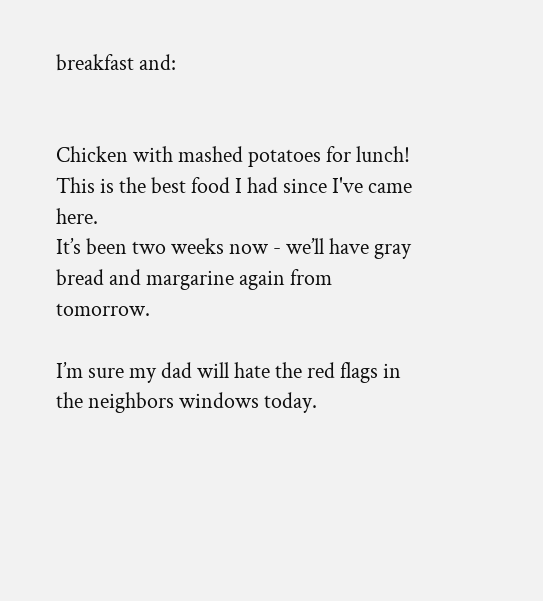breakfast and:


Chicken with mashed potatoes for lunch!
This is the best food I had since I've came here.
It’s been two weeks now - we’ll have gray bread and margarine again from tomorrow.

I’m sure my dad will hate the red flags in the neighbors windows today.